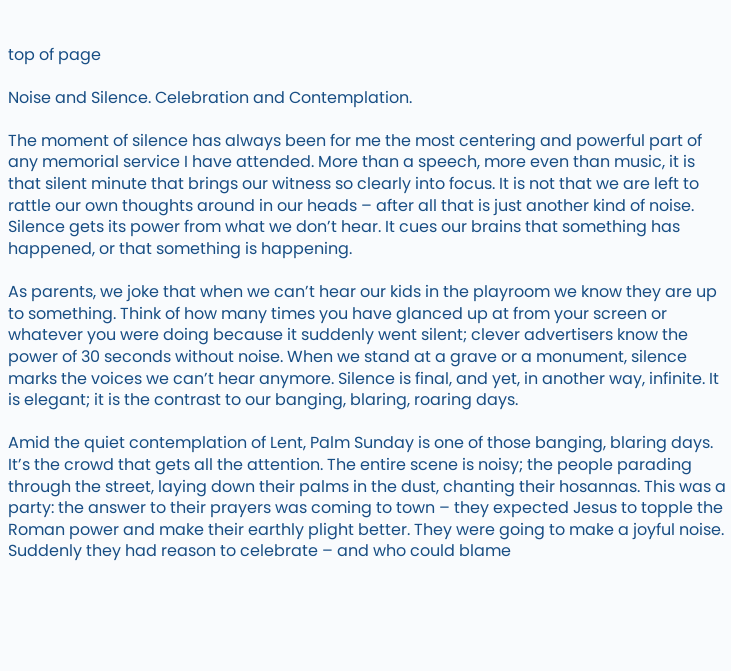top of page

Noise and Silence. Celebration and Contemplation.

The moment of silence has always been for me the most centering and powerful part of any memorial service I have attended. More than a speech, more even than music, it is that silent minute that brings our witness so clearly into focus. It is not that we are left to rattle our own thoughts around in our heads – after all that is just another kind of noise. Silence gets its power from what we don’t hear. It cues our brains that something has happened, or that something is happening.

As parents, we joke that when we can’t hear our kids in the playroom we know they are up to something. Think of how many times you have glanced up at from your screen or whatever you were doing because it suddenly went silent; clever advertisers know the power of 30 seconds without noise. When we stand at a grave or a monument, silence marks the voices we can’t hear anymore. Silence is final, and yet, in another way, infinite. It is elegant; it is the contrast to our banging, blaring, roaring days.

Amid the quiet contemplation of Lent, Palm Sunday is one of those banging, blaring days. It’s the crowd that gets all the attention. The entire scene is noisy; the people parading through the street, laying down their palms in the dust, chanting their hosannas. This was a party: the answer to their prayers was coming to town – they expected Jesus to topple the Roman power and make their earthly plight better. They were going to make a joyful noise. Suddenly they had reason to celebrate – and who could blame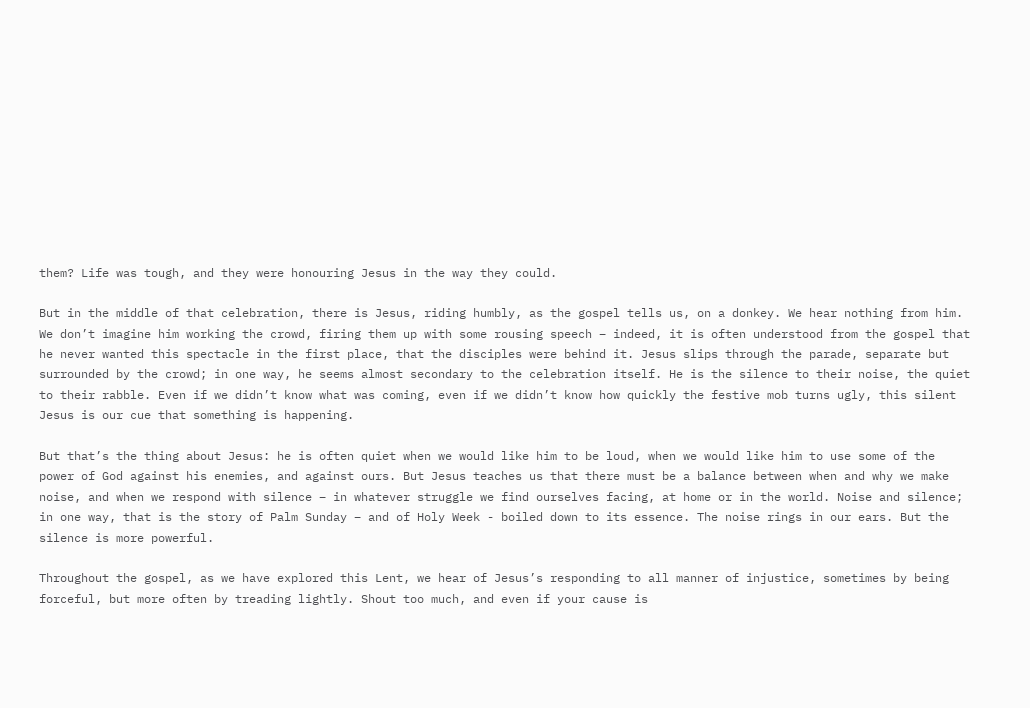them? Life was tough, and they were honouring Jesus in the way they could.

But in the middle of that celebration, there is Jesus, riding humbly, as the gospel tells us, on a donkey. We hear nothing from him. We don’t imagine him working the crowd, firing them up with some rousing speech – indeed, it is often understood from the gospel that he never wanted this spectacle in the first place, that the disciples were behind it. Jesus slips through the parade, separate but surrounded by the crowd; in one way, he seems almost secondary to the celebration itself. He is the silence to their noise, the quiet to their rabble. Even if we didn’t know what was coming, even if we didn’t know how quickly the festive mob turns ugly, this silent Jesus is our cue that something is happening.

But that’s the thing about Jesus: he is often quiet when we would like him to be loud, when we would like him to use some of the power of God against his enemies, and against ours. But Jesus teaches us that there must be a balance between when and why we make noise, and when we respond with silence – in whatever struggle we find ourselves facing, at home or in the world. Noise and silence; in one way, that is the story of Palm Sunday – and of Holy Week - boiled down to its essence. The noise rings in our ears. But the silence is more powerful.

Throughout the gospel, as we have explored this Lent, we hear of Jesus’s responding to all manner of injustice, sometimes by being forceful, but more often by treading lightly. Shout too much, and even if your cause is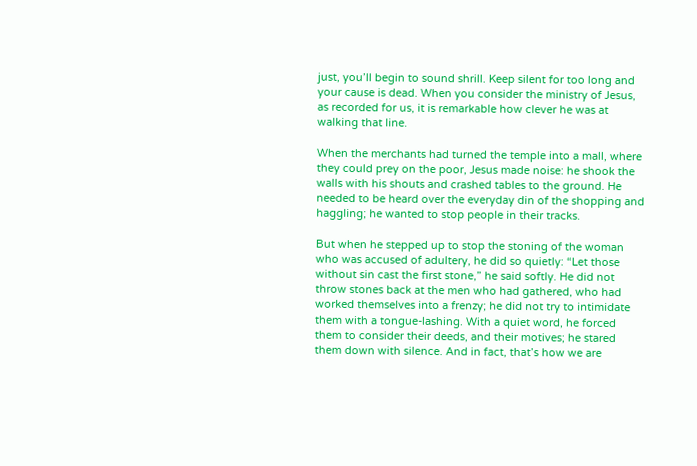just, you’ll begin to sound shrill. Keep silent for too long and your cause is dead. When you consider the ministry of Jesus, as recorded for us, it is remarkable how clever he was at walking that line.

When the merchants had turned the temple into a mall, where they could prey on the poor, Jesus made noise: he shook the walls with his shouts and crashed tables to the ground. He needed to be heard over the everyday din of the shopping and haggling; he wanted to stop people in their tracks.

But when he stepped up to stop the stoning of the woman who was accused of adultery, he did so quietly: “Let those without sin cast the first stone,” he said softly. He did not throw stones back at the men who had gathered, who had worked themselves into a frenzy; he did not try to intimidate them with a tongue-lashing. With a quiet word, he forced them to consider their deeds, and their motives; he stared them down with silence. And in fact, that’s how we are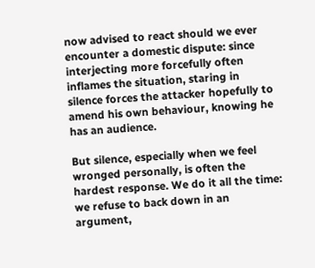now advised to react should we ever encounter a domestic dispute: since interjecting more forcefully often inflames the situation, staring in silence forces the attacker hopefully to amend his own behaviour, knowing he has an audience.

But silence, especially when we feel wronged personally, is often the hardest response. We do it all the time: we refuse to back down in an argument,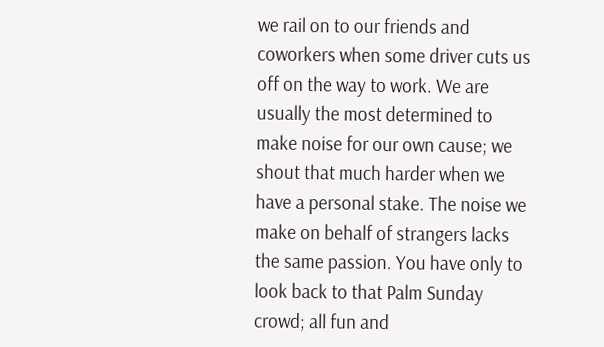we rail on to our friends and coworkers when some driver cuts us off on the way to work. We are usually the most determined to make noise for our own cause; we shout that much harder when we have a personal stake. The noise we make on behalf of strangers lacks the same passion. You have only to look back to that Palm Sunday crowd; all fun and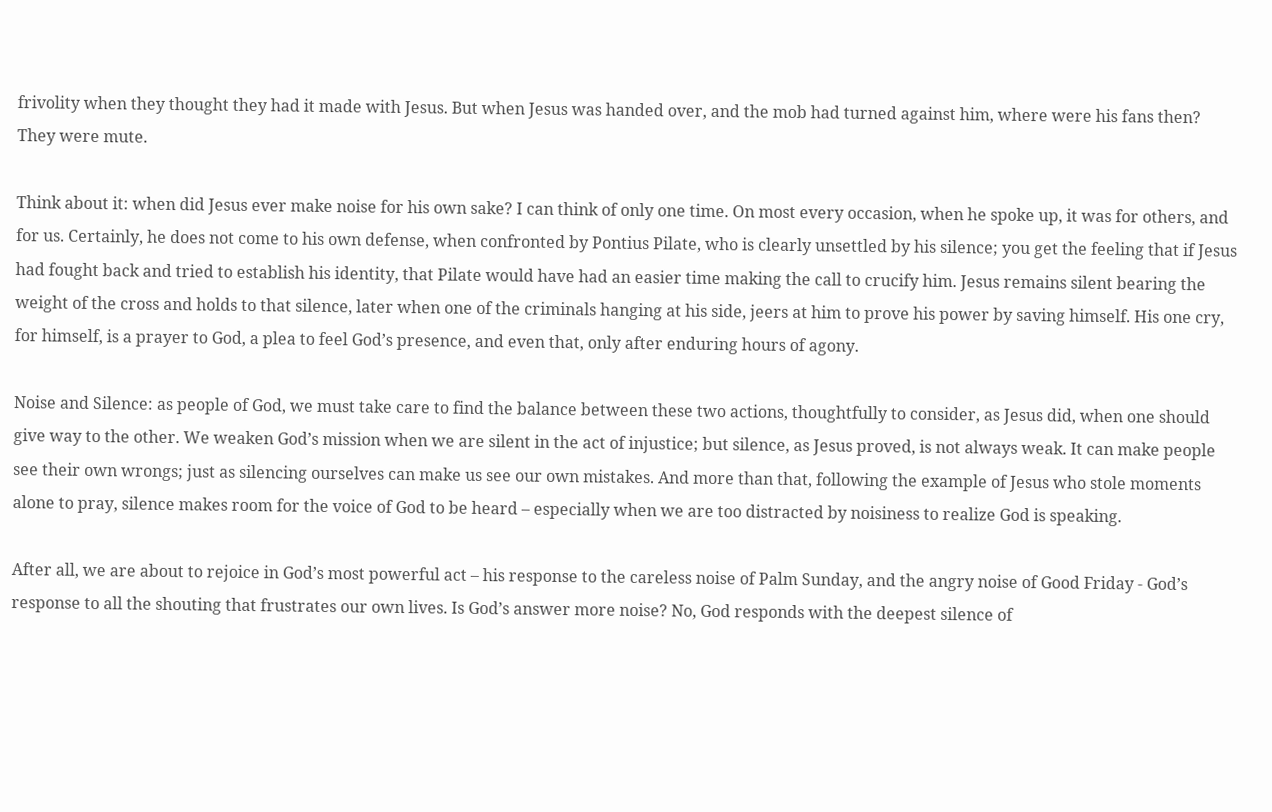frivolity when they thought they had it made with Jesus. But when Jesus was handed over, and the mob had turned against him, where were his fans then? They were mute.

Think about it: when did Jesus ever make noise for his own sake? I can think of only one time. On most every occasion, when he spoke up, it was for others, and for us. Certainly, he does not come to his own defense, when confronted by Pontius Pilate, who is clearly unsettled by his silence; you get the feeling that if Jesus had fought back and tried to establish his identity, that Pilate would have had an easier time making the call to crucify him. Jesus remains silent bearing the weight of the cross and holds to that silence, later when one of the criminals hanging at his side, jeers at him to prove his power by saving himself. His one cry, for himself, is a prayer to God, a plea to feel God’s presence, and even that, only after enduring hours of agony.

Noise and Silence: as people of God, we must take care to find the balance between these two actions, thoughtfully to consider, as Jesus did, when one should give way to the other. We weaken God’s mission when we are silent in the act of injustice; but silence, as Jesus proved, is not always weak. It can make people see their own wrongs; just as silencing ourselves can make us see our own mistakes. And more than that, following the example of Jesus who stole moments alone to pray, silence makes room for the voice of God to be heard – especially when we are too distracted by noisiness to realize God is speaking.

After all, we are about to rejoice in God’s most powerful act – his response to the careless noise of Palm Sunday, and the angry noise of Good Friday - God’s response to all the shouting that frustrates our own lives. Is God’s answer more noise? No, God responds with the deepest silence of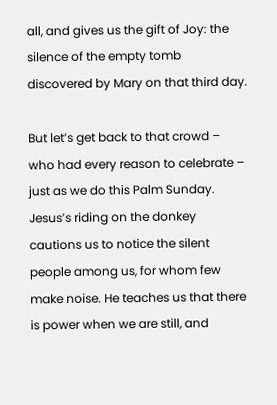all, and gives us the gift of Joy: the silence of the empty tomb discovered by Mary on that third day.

But let’s get back to that crowd – who had every reason to celebrate – just as we do this Palm Sunday. Jesus’s riding on the donkey cautions us to notice the silent people among us, for whom few make noise. He teaches us that there is power when we are still, and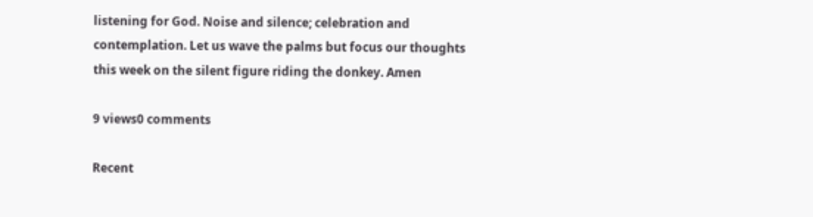listening for God. Noise and silence; celebration and contemplation. Let us wave the palms but focus our thoughts this week on the silent figure riding the donkey. Amen

9 views0 comments

Recent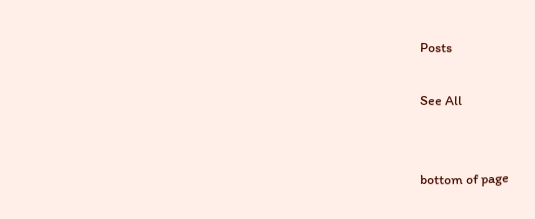Posts

See All


bottom of page